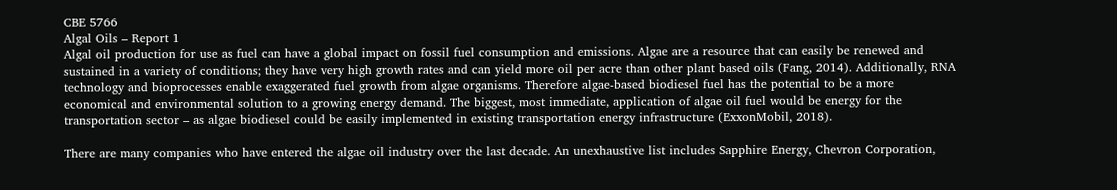CBE 5766
Algal Oils – Report 1
Algal oil production for use as fuel can have a global impact on fossil fuel consumption and emissions. Algae are a resource that can easily be renewed and sustained in a variety of conditions; they have very high growth rates and can yield more oil per acre than other plant based oils (Fang, 2014). Additionally, RNA technology and bioprocesses enable exaggerated fuel growth from algae organisms. Therefore algae-based biodiesel fuel has the potential to be a more economical and environmental solution to a growing energy demand. The biggest, most immediate, application of algae oil fuel would be energy for the transportation sector – as algae biodiesel could be easily implemented in existing transportation energy infrastructure (ExxonMobil, 2018).

There are many companies who have entered the algae oil industry over the last decade. An unexhaustive list includes Sapphire Energy, Chevron Corporation,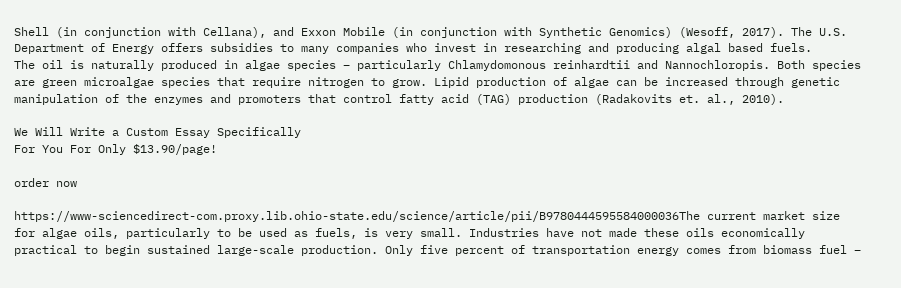Shell (in conjunction with Cellana), and Exxon Mobile (in conjunction with Synthetic Genomics) (Wesoff, 2017). The U.S. Department of Energy offers subsidies to many companies who invest in researching and producing algal based fuels.
The oil is naturally produced in algae species – particularly Chlamydomonous reinhardtii and Nannochloropis. Both species are green microalgae species that require nitrogen to grow. Lipid production of algae can be increased through genetic manipulation of the enzymes and promoters that control fatty acid (TAG) production (Radakovits et. al., 2010).

We Will Write a Custom Essay Specifically
For You For Only $13.90/page!

order now

https://www-sciencedirect-com.proxy.lib.ohio-state.edu/science/article/pii/B9780444595584000036The current market size for algae oils, particularly to be used as fuels, is very small. Industries have not made these oils economically practical to begin sustained large-scale production. Only five percent of transportation energy comes from biomass fuel –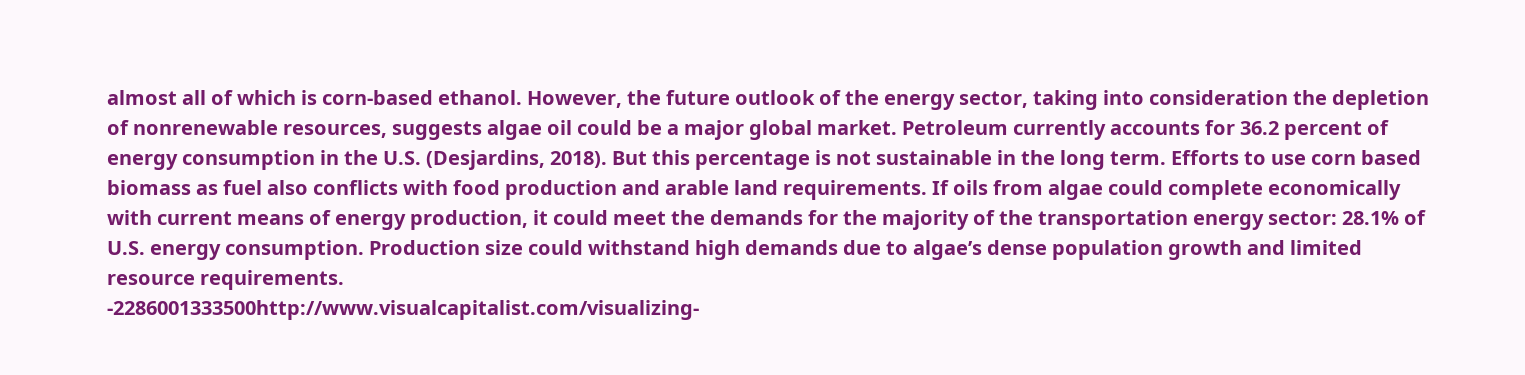almost all of which is corn-based ethanol. However, the future outlook of the energy sector, taking into consideration the depletion of nonrenewable resources, suggests algae oil could be a major global market. Petroleum currently accounts for 36.2 percent of energy consumption in the U.S. (Desjardins, 2018). But this percentage is not sustainable in the long term. Efforts to use corn based biomass as fuel also conflicts with food production and arable land requirements. If oils from algae could complete economically with current means of energy production, it could meet the demands for the majority of the transportation energy sector: 28.1% of U.S. energy consumption. Production size could withstand high demands due to algae’s dense population growth and limited resource requirements.
-2286001333500http://www.visualcapitalist.com/visualizing-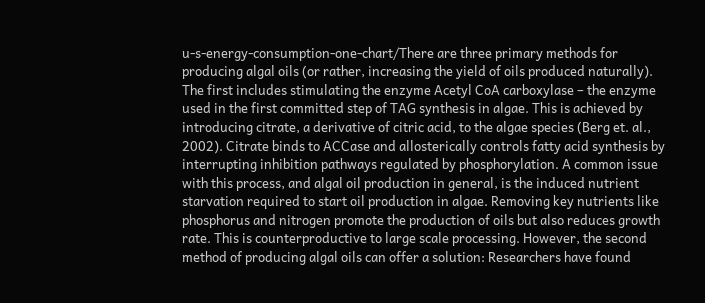u-s-energy-consumption-one-chart/There are three primary methods for producing algal oils (or rather, increasing the yield of oils produced naturally). The first includes stimulating the enzyme Acetyl CoA carboxylase – the enzyme used in the first committed step of TAG synthesis in algae. This is achieved by introducing citrate, a derivative of citric acid, to the algae species (Berg et. al., 2002). Citrate binds to ACCase and allosterically controls fatty acid synthesis by interrupting inhibition pathways regulated by phosphorylation. A common issue with this process, and algal oil production in general, is the induced nutrient starvation required to start oil production in algae. Removing key nutrients like phosphorus and nitrogen promote the production of oils but also reduces growth rate. This is counterproductive to large scale processing. However, the second method of producing algal oils can offer a solution: Researchers have found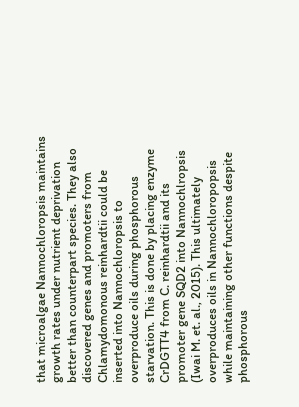that microalgae Nannochloropsis maintains growth rates under nutrient deprivation better than counterpart species. They also discovered genes and promoters from Chlamydomonous reinhardtii could be inserted into Nannochloropsis to overproduce oils during phosphorous starvation. This is done by placing enzyme CrDGTT4 from C. reinhardtii and its promoter gene SQD2 into Nannochlropsis (Iwai M. et. al., 2015). This ultimately overproduces oils in Nannochloropopsis while maintaining other functions despite phosphorous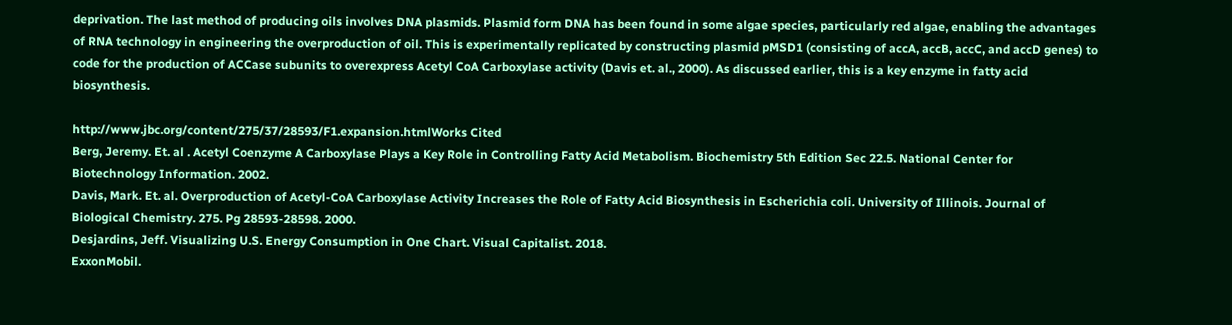deprivation. The last method of producing oils involves DNA plasmids. Plasmid form DNA has been found in some algae species, particularly red algae, enabling the advantages of RNA technology in engineering the overproduction of oil. This is experimentally replicated by constructing plasmid pMSD1 (consisting of accA, accB, accC, and accD genes) to code for the production of ACCase subunits to overexpress Acetyl CoA Carboxylase activity (Davis et. al., 2000). As discussed earlier, this is a key enzyme in fatty acid biosynthesis.

http://www.jbc.org/content/275/37/28593/F1.expansion.htmlWorks Cited
Berg, Jeremy. Et. al . Acetyl Coenzyme A Carboxylase Plays a Key Role in Controlling Fatty Acid Metabolism. Biochemistry 5th Edition Sec 22.5. National Center for Biotechnology Information. 2002.
Davis, Mark. Et. al. Overproduction of Acetyl-CoA Carboxylase Activity Increases the Role of Fatty Acid Biosynthesis in Escherichia coli. University of Illinois. Journal of Biological Chemistry. 275. Pg 28593-28598. 2000.
Desjardins, Jeff. Visualizing U.S. Energy Consumption in One Chart. Visual Capitalist. 2018.
ExxonMobil.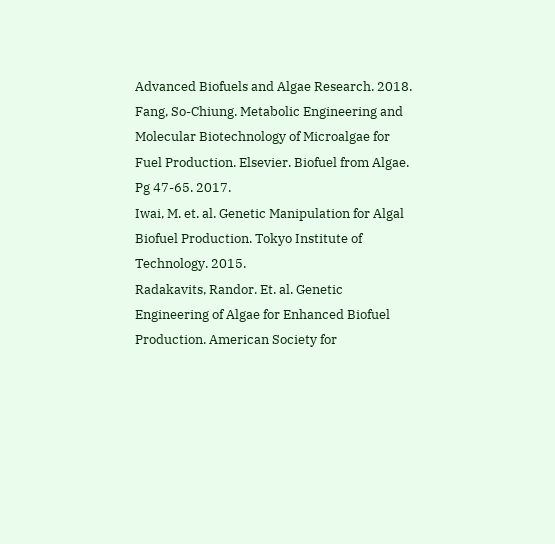Advanced Biofuels and Algae Research. 2018.
Fang, So-Chiung. Metabolic Engineering and Molecular Biotechnology of Microalgae for Fuel Production. Elsevier. Biofuel from Algae. Pg 47-65. 2017.
Iwai, M. et. al. Genetic Manipulation for Algal Biofuel Production. Tokyo Institute of Technology. 2015.
Radakavits, Randor. Et. al. Genetic Engineering of Algae for Enhanced Biofuel Production. American Society for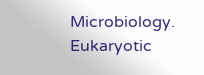Microbiology. Eukaryotic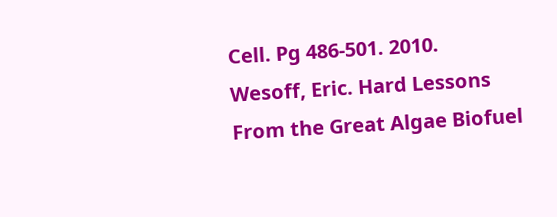Cell. Pg 486-501. 2010.
Wesoff, Eric. Hard Lessons From the Great Algae Biofuel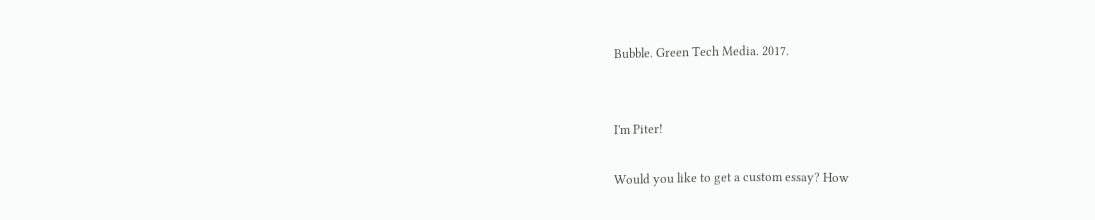Bubble. Green Tech Media. 2017.


I'm Piter!

Would you like to get a custom essay? How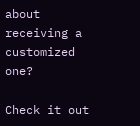about receiving a customized one?

Check it out